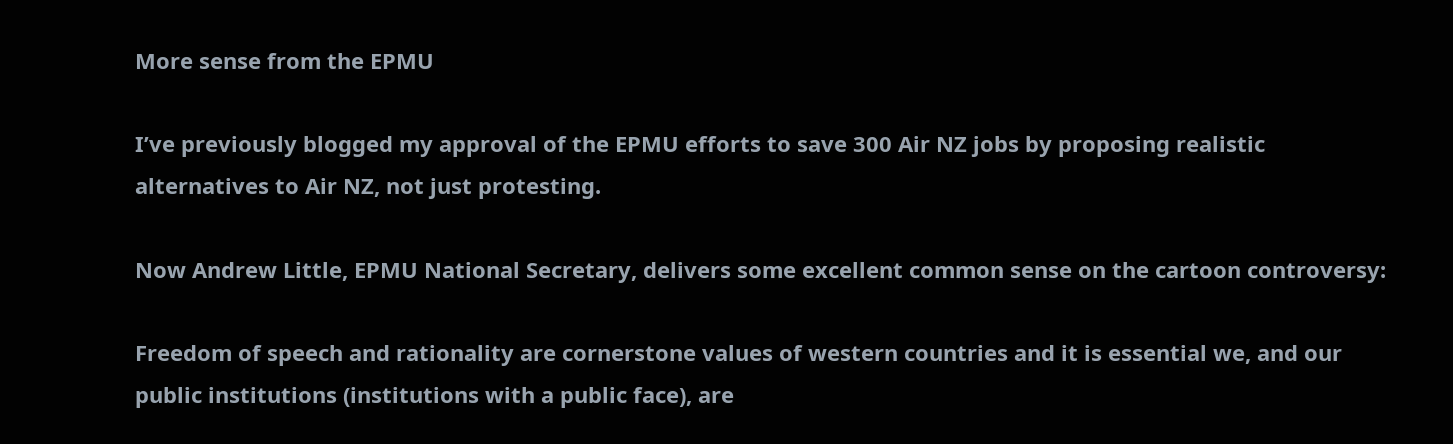More sense from the EPMU

I’ve previously blogged my approval of the EPMU efforts to save 300 Air NZ jobs by proposing realistic alternatives to Air NZ, not just protesting.

Now Andrew Little, EPMU National Secretary, delivers some excellent common sense on the cartoon controversy:

Freedom of speech and rationality are cornerstone values of western countries and it is essential we, and our public institutions (institutions with a public face), are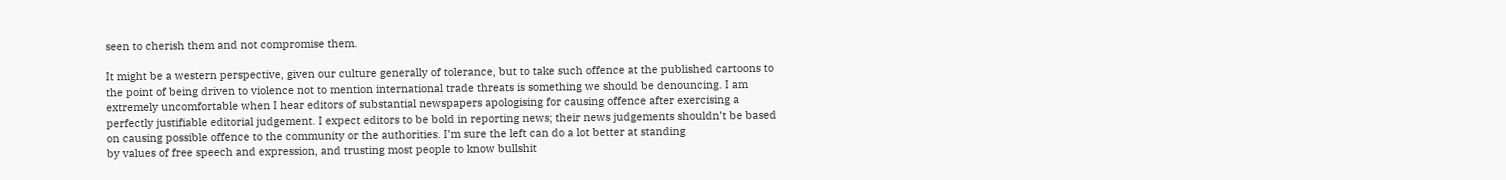seen to cherish them and not compromise them.

It might be a western perspective, given our culture generally of tolerance, but to take such offence at the published cartoons to the point of being driven to violence not to mention international trade threats is something we should be denouncing. I am extremely uncomfortable when I hear editors of substantial newspapers apologising for causing offence after exercising a perfectly justifiable editorial judgement. I expect editors to be bold in reporting news; their news judgements shouldn’t be based on causing possible offence to the community or the authorities. I’m sure the left can do a lot better at standing
by values of free speech and expression, and trusting most people to know bullshit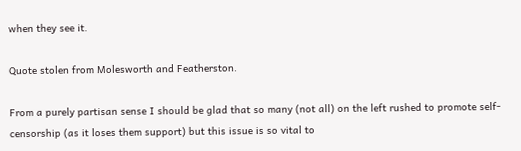when they see it.

Quote stolen from Molesworth and Featherston.

From a purely partisan sense I should be glad that so many (not all) on the left rushed to promote self-censorship (as it loses them support) but this issue is so vital to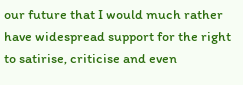our future that I would much rather have widespread support for the right to satirise, criticise and even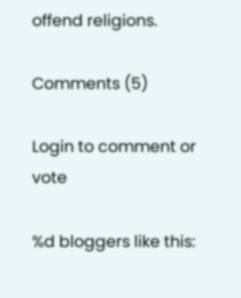offend religions.

Comments (5)

Login to comment or vote

%d bloggers like this: